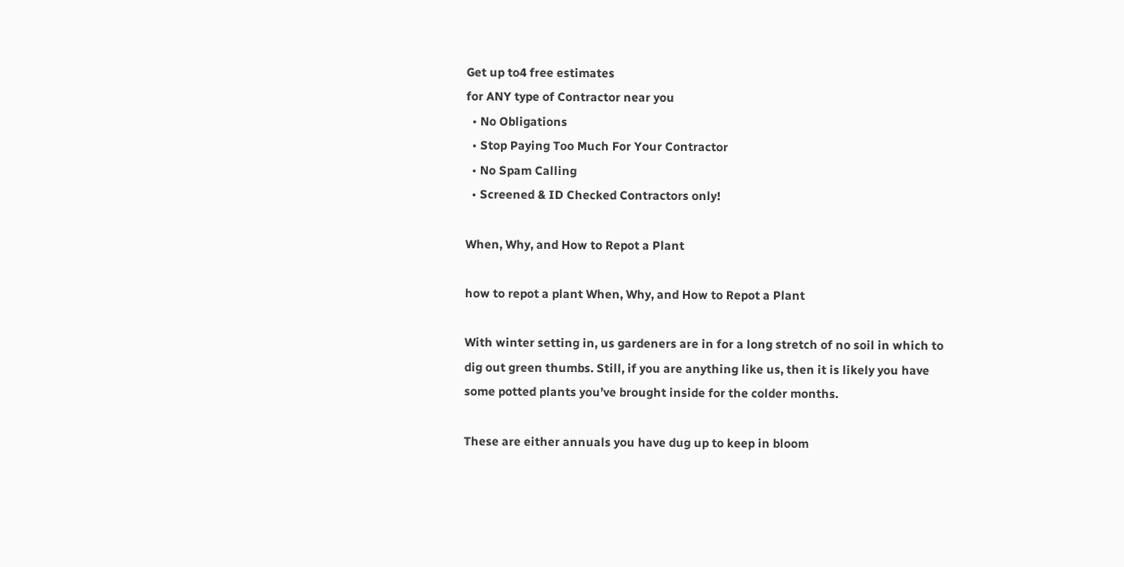Get up to4 free estimates
for ANY type of Contractor near you
  • No Obligations
  • Stop Paying Too Much For Your Contractor
  • No Spam Calling
  • Screened & ID Checked Contractors only!

When, Why, and How to Repot a Plant

how to repot a plant When, Why, and How to Repot a Plant

With winter setting in, us gardeners are in for a long stretch of no soil in which to dig out green thumbs. Still, if you are anything like us, then it is likely you have some potted plants you’ve brought inside for the colder months.

These are either annuals you have dug up to keep in bloom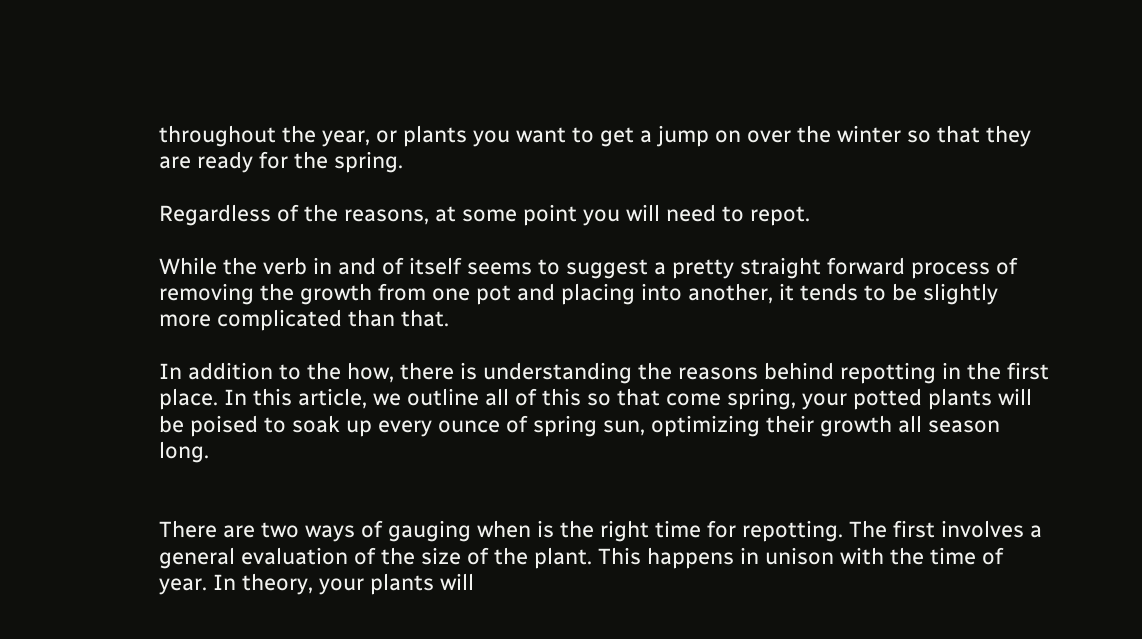throughout the year, or plants you want to get a jump on over the winter so that they are ready for the spring.

Regardless of the reasons, at some point you will need to repot.

While the verb in and of itself seems to suggest a pretty straight forward process of removing the growth from one pot and placing into another, it tends to be slightly more complicated than that.

In addition to the how, there is understanding the reasons behind repotting in the first place. In this article, we outline all of this so that come spring, your potted plants will be poised to soak up every ounce of spring sun, optimizing their growth all season long.


There are two ways of gauging when is the right time for repotting. The first involves a general evaluation of the size of the plant. This happens in unison with the time of year. In theory, your plants will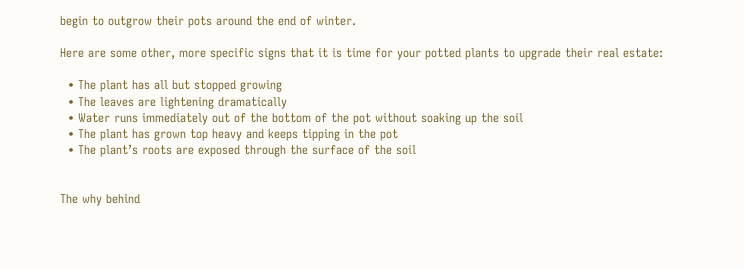begin to outgrow their pots around the end of winter.

Here are some other, more specific signs that it is time for your potted plants to upgrade their real estate:

  • The plant has all but stopped growing
  • The leaves are lightening dramatically
  • Water runs immediately out of the bottom of the pot without soaking up the soil
  • The plant has grown top heavy and keeps tipping in the pot
  • The plant’s roots are exposed through the surface of the soil


The why behind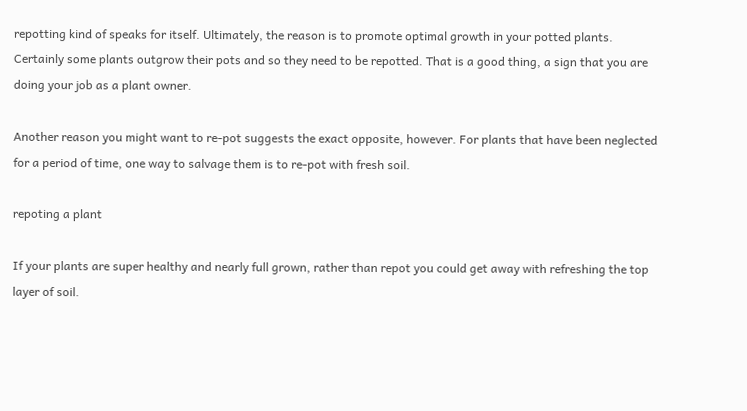repotting kind of speaks for itself. Ultimately, the reason is to promote optimal growth in your potted plants. Certainly some plants outgrow their pots and so they need to be repotted. That is a good thing, a sign that you are doing your job as a plant owner.

Another reason you might want to re-pot suggests the exact opposite, however. For plants that have been neglected for a period of time, one way to salvage them is to re-pot with fresh soil.

repoting a plant

If your plants are super healthy and nearly full grown, rather than repot you could get away with refreshing the top layer of soil.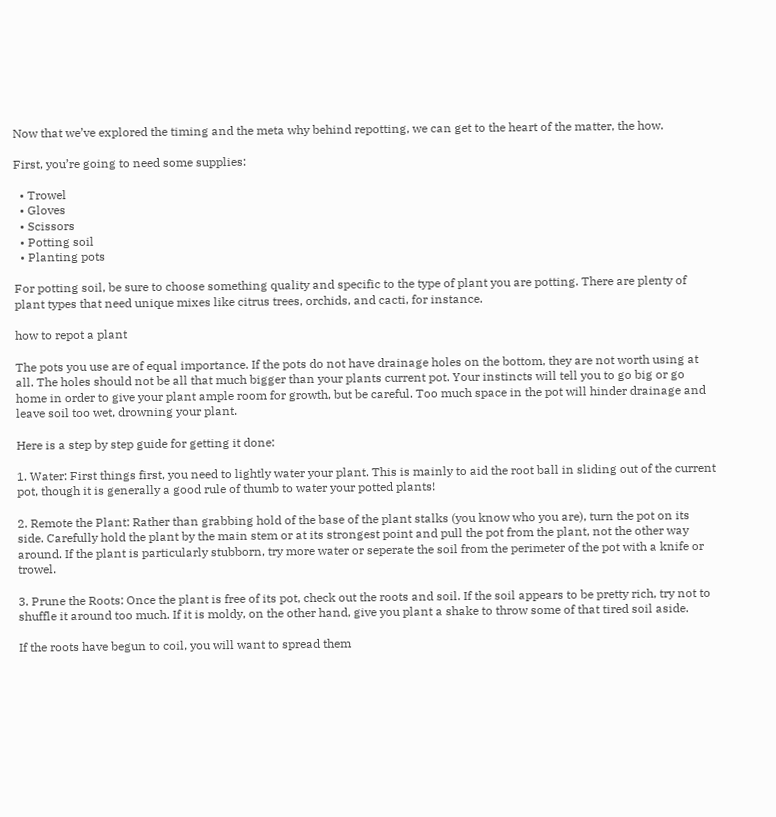Now that we’ve explored the timing and the meta why behind repotting, we can get to the heart of the matter, the how.

First, you’re going to need some supplies:

  • Trowel
  • Gloves
  • Scissors
  • Potting soil
  • Planting pots

For potting soil, be sure to choose something quality and specific to the type of plant you are potting. There are plenty of plant types that need unique mixes like citrus trees, orchids, and cacti, for instance.

how to repot a plant

The pots you use are of equal importance. If the pots do not have drainage holes on the bottom, they are not worth using at all. The holes should not be all that much bigger than your plants current pot. Your instincts will tell you to go big or go home in order to give your plant ample room for growth, but be careful. Too much space in the pot will hinder drainage and leave soil too wet, drowning your plant.

Here is a step by step guide for getting it done:

1. Water: First things first, you need to lightly water your plant. This is mainly to aid the root ball in sliding out of the current pot, though it is generally a good rule of thumb to water your potted plants!

2. Remote the Plant: Rather than grabbing hold of the base of the plant stalks (you know who you are), turn the pot on its side. Carefully hold the plant by the main stem or at its strongest point and pull the pot from the plant, not the other way around. If the plant is particularly stubborn, try more water or seperate the soil from the perimeter of the pot with a knife or trowel.

3. Prune the Roots: Once the plant is free of its pot, check out the roots and soil. If the soil appears to be pretty rich, try not to shuffle it around too much. If it is moldy, on the other hand, give you plant a shake to throw some of that tired soil aside.

If the roots have begun to coil, you will want to spread them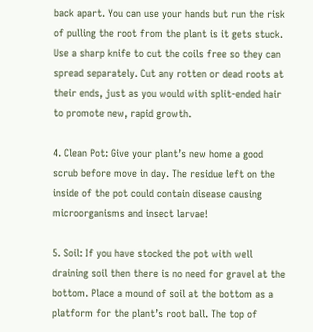back apart. You can use your hands but run the risk of pulling the root from the plant is it gets stuck. Use a sharp knife to cut the coils free so they can spread separately. Cut any rotten or dead roots at their ends, just as you would with split-ended hair to promote new, rapid growth.

4. Clean Pot: Give your plant’s new home a good scrub before move in day. The residue left on the inside of the pot could contain disease causing microorganisms and insect larvae!

5. Soil: If you have stocked the pot with well draining soil then there is no need for gravel at the bottom. Place a mound of soil at the bottom as a platform for the plant’s root ball. The top of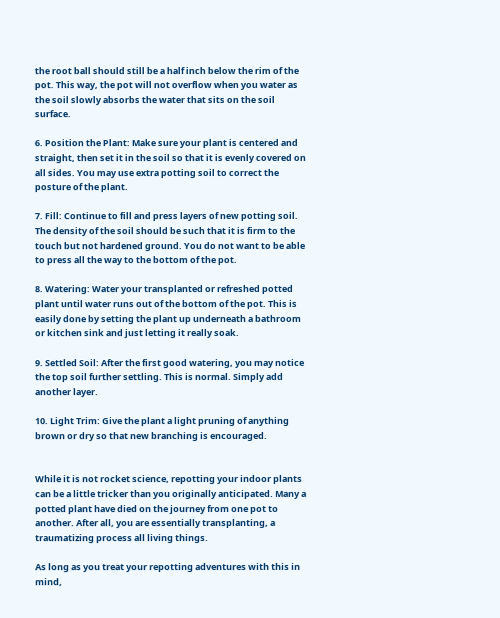the root ball should still be a half inch below the rim of the pot. This way, the pot will not overflow when you water as the soil slowly absorbs the water that sits on the soil surface.

6. Position the Plant: Make sure your plant is centered and straight, then set it in the soil so that it is evenly covered on all sides. You may use extra potting soil to correct the posture of the plant.

7. Fill: Continue to fill and press layers of new potting soil. The density of the soil should be such that it is firm to the touch but not hardened ground. You do not want to be able to press all the way to the bottom of the pot.

8. Watering: Water your transplanted or refreshed potted plant until water runs out of the bottom of the pot. This is easily done by setting the plant up underneath a bathroom or kitchen sink and just letting it really soak.

9. Settled Soil: After the first good watering, you may notice the top soil further settling. This is normal. Simply add another layer.

10. Light Trim: Give the plant a light pruning of anything brown or dry so that new branching is encouraged.


While it is not rocket science, repotting your indoor plants can be a little tricker than you originally anticipated. Many a potted plant have died on the journey from one pot to another. After all, you are essentially transplanting, a traumatizing process all living things.

As long as you treat your repotting adventures with this in mind,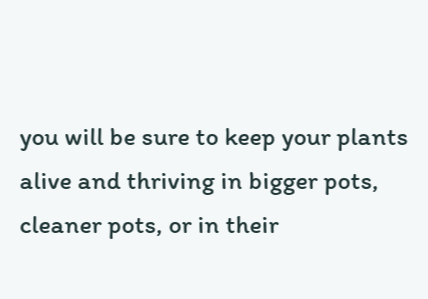you will be sure to keep your plants alive and thriving in bigger pots, cleaner pots, or in their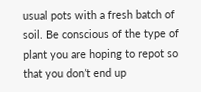usual pots with a fresh batch of soil. Be conscious of the type of plant you are hoping to repot so that you don’t end up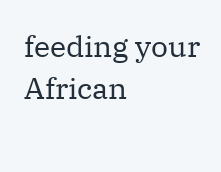feeding your African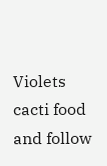Violets cacti food and follow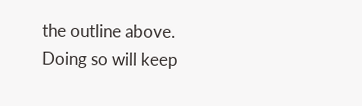the outline above. Doing so will keep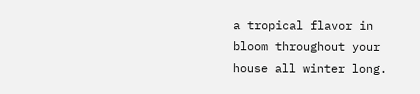a tropical flavor in bloom throughout your house all winter long.